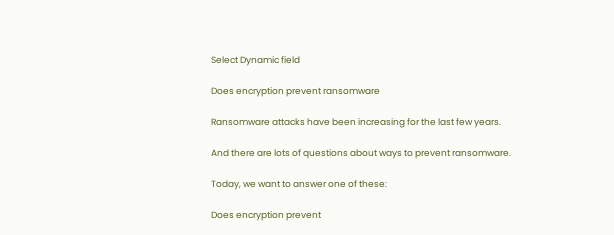Select Dynamic field

Does encryption prevent ransomware

Ransomware attacks have been increasing for the last few years.

And there are lots of questions about ways to prevent ransomware.

Today, we want to answer one of these:

Does encryption prevent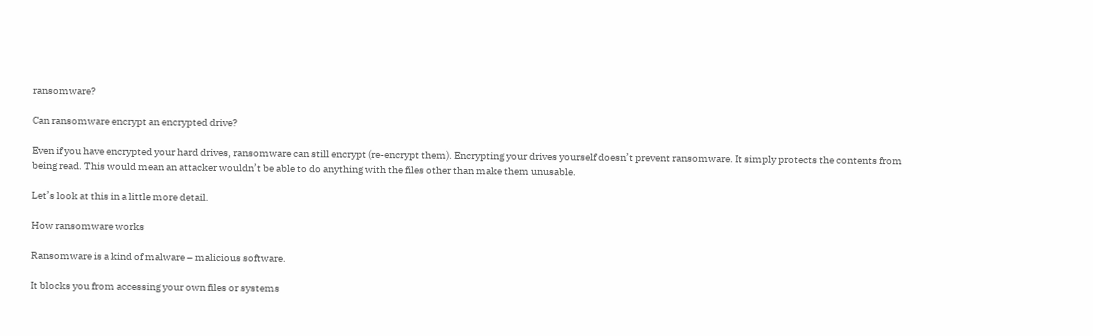ransomware?

Can ransomware encrypt an encrypted drive?

Even if you have encrypted your hard drives, ransomware can still encrypt (re-encrypt them). Encrypting your drives yourself doesn’t prevent ransomware. It simply protects the contents from being read. This would mean an attacker wouldn’t be able to do anything with the files other than make them unusable.

Let’s look at this in a little more detail.

How ransomware works

Ransomware is a kind of malware – malicious software.

It blocks you from accessing your own files or systems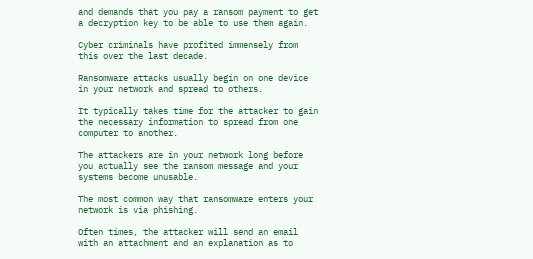and demands that you pay a ransom payment to get a decryption key to be able to use them again.

Cyber criminals have profited immensely from this over the last decade.

Ransomware attacks usually begin on one device in your network and spread to others.

It typically takes time for the attacker to gain the necessary information to spread from one computer to another.

The attackers are in your network long before you actually see the ransom message and your systems become unusable.

The most common way that ransomware enters your network is via phishing.

Often times, the attacker will send an email with an attachment and an explanation as to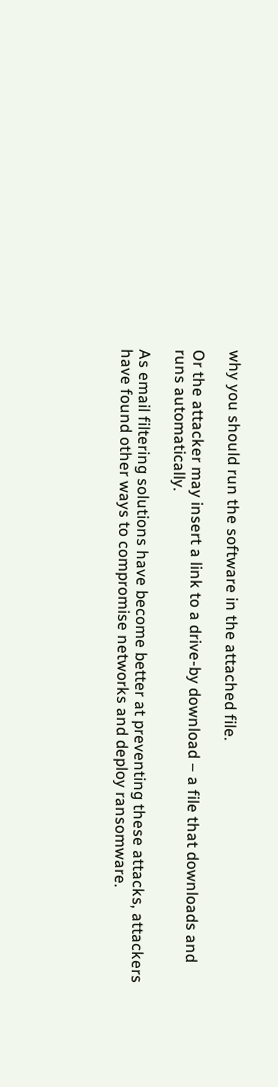why you should run the software in the attached file.

Or the attacker may insert a link to a drive-by download – a file that downloads and runs automatically.

As email filtering solutions have become better at preventing these attacks, attackers have found other ways to compromise networks and deploy ransomware.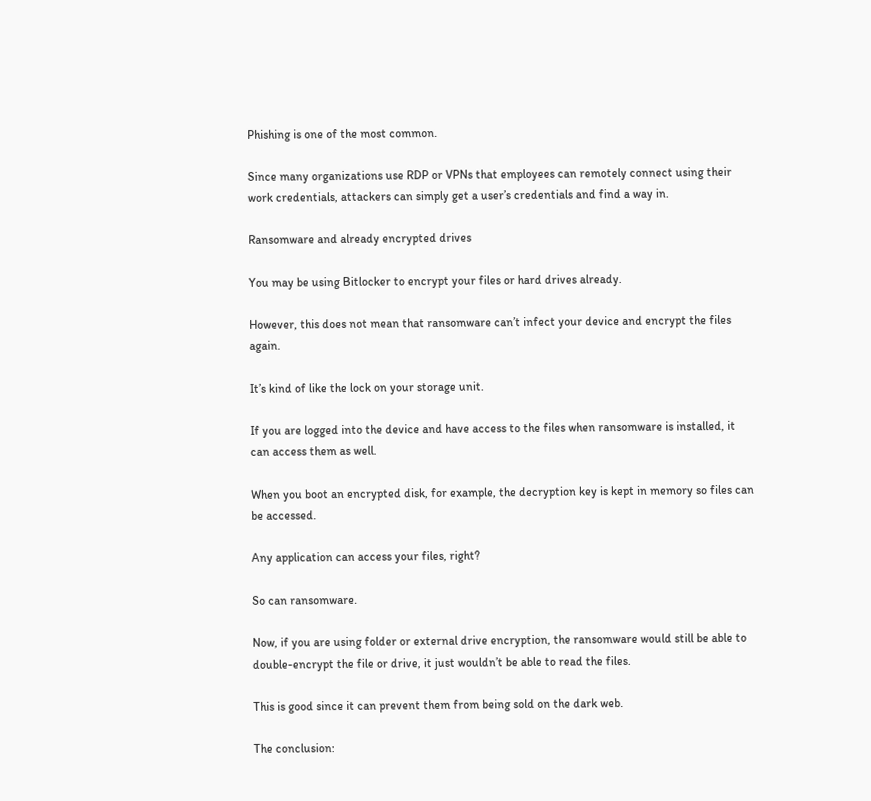Phishing is one of the most common.

Since many organizations use RDP or VPNs that employees can remotely connect using their work credentials, attackers can simply get a user’s credentials and find a way in.

Ransomware and already encrypted drives

You may be using Bitlocker to encrypt your files or hard drives already.

However, this does not mean that ransomware can’t infect your device and encrypt the files again.

It’s kind of like the lock on your storage unit.

If you are logged into the device and have access to the files when ransomware is installed, it can access them as well.

When you boot an encrypted disk, for example, the decryption key is kept in memory so files can be accessed.

Any application can access your files, right?

So can ransomware.

Now, if you are using folder or external drive encryption, the ransomware would still be able to double-encrypt the file or drive, it just wouldn’t be able to read the files.

This is good since it can prevent them from being sold on the dark web.

The conclusion: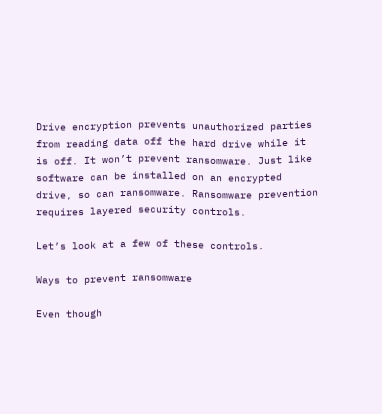Drive encryption prevents unauthorized parties from reading data off the hard drive while it is off. It won’t prevent ransomware. Just like software can be installed on an encrypted drive, so can ransomware. Ransomware prevention requires layered security controls.

Let’s look at a few of these controls.

Ways to prevent ransomware

Even though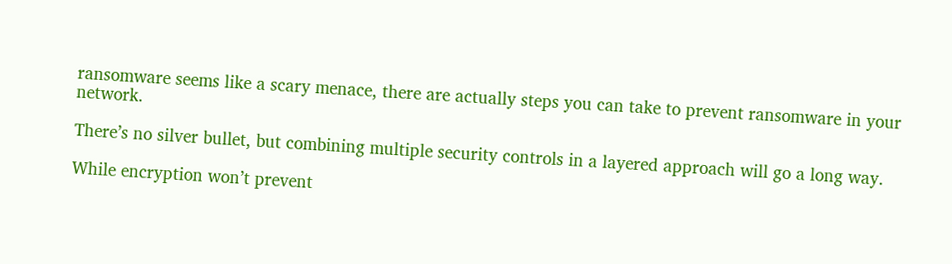ransomware seems like a scary menace, there are actually steps you can take to prevent ransomware in your network.

There’s no silver bullet, but combining multiple security controls in a layered approach will go a long way.

While encryption won’t prevent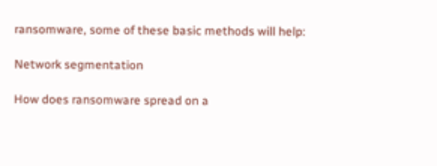ransomware, some of these basic methods will help:

Network segmentation

How does ransomware spread on a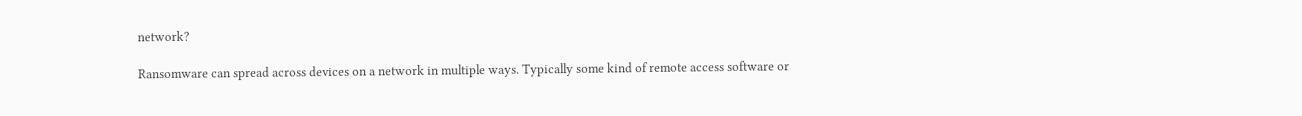network?

Ransomware can spread across devices on a network in multiple ways. Typically some kind of remote access software or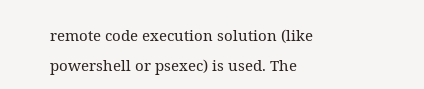remote code execution solution (like powershell or psexec) is used. The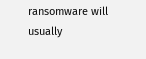ransomware will usually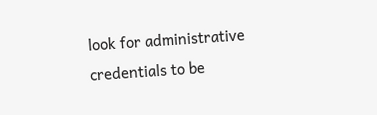look for administrative credentials to be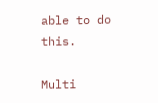able to do this.

Multi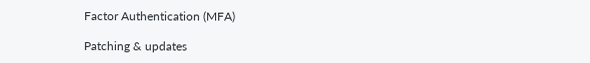Factor Authentication (MFA)

Patching & updates